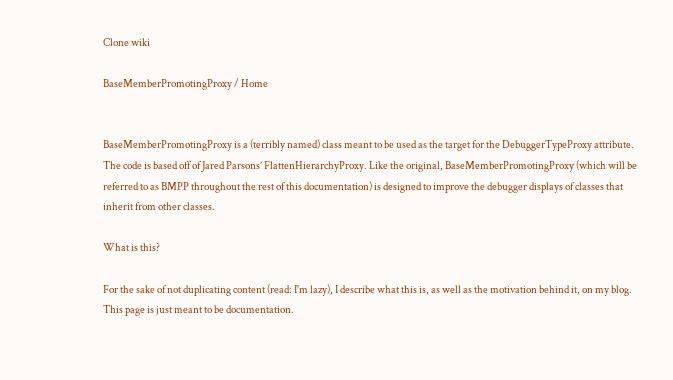Clone wiki

BaseMemberPromotingProxy / Home


BaseMemberPromotingProxy is a (terribly named) class meant to be used as the target for the DebuggerTypeProxy attribute. The code is based off of Jared Parsons’ FlattenHierarchyProxy. Like the original, BaseMemberPromotingProxy (which will be referred to as BMPP throughout the rest of this documentation) is designed to improve the debugger displays of classes that inherit from other classes.

What is this?

For the sake of not duplicating content (read: I'm lazy), I describe what this is, as well as the motivation behind it, on my blog. This page is just meant to be documentation.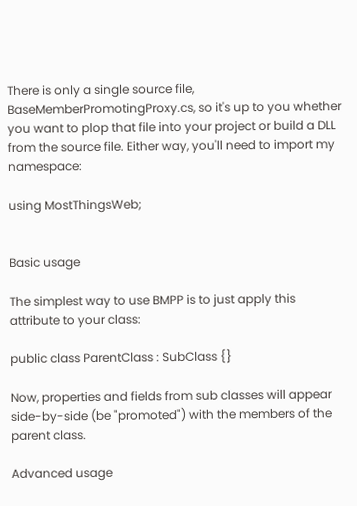There is only a single source file, BaseMemberPromotingProxy.cs, so it's up to you whether you want to plop that file into your project or build a DLL from the source file. Either way, you'll need to import my namespace:

using MostThingsWeb;


Basic usage

The simplest way to use BMPP is to just apply this attribute to your class:

public class ParentClass : SubClass {}

Now, properties and fields from sub classes will appear side-by-side (be "promoted") with the members of the parent class.

Advanced usage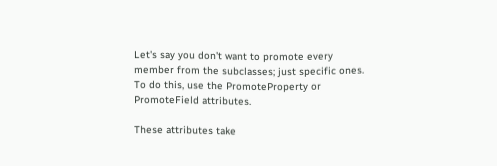Let's say you don't want to promote every member from the subclasses; just specific ones. To do this, use the PromoteProperty or PromoteField attributes.

These attributes take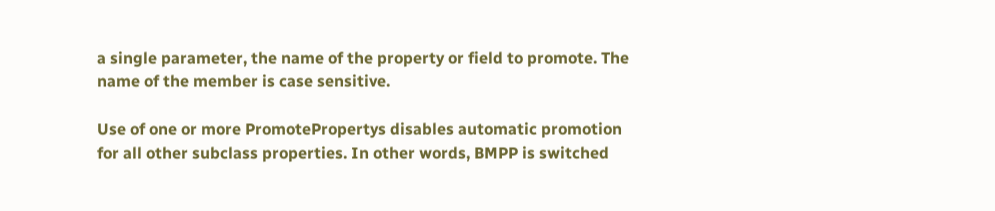a single parameter, the name of the property or field to promote. The name of the member is case sensitive.

Use of one or more PromotePropertys disables automatic promotion for all other subclass properties. In other words, BMPP is switched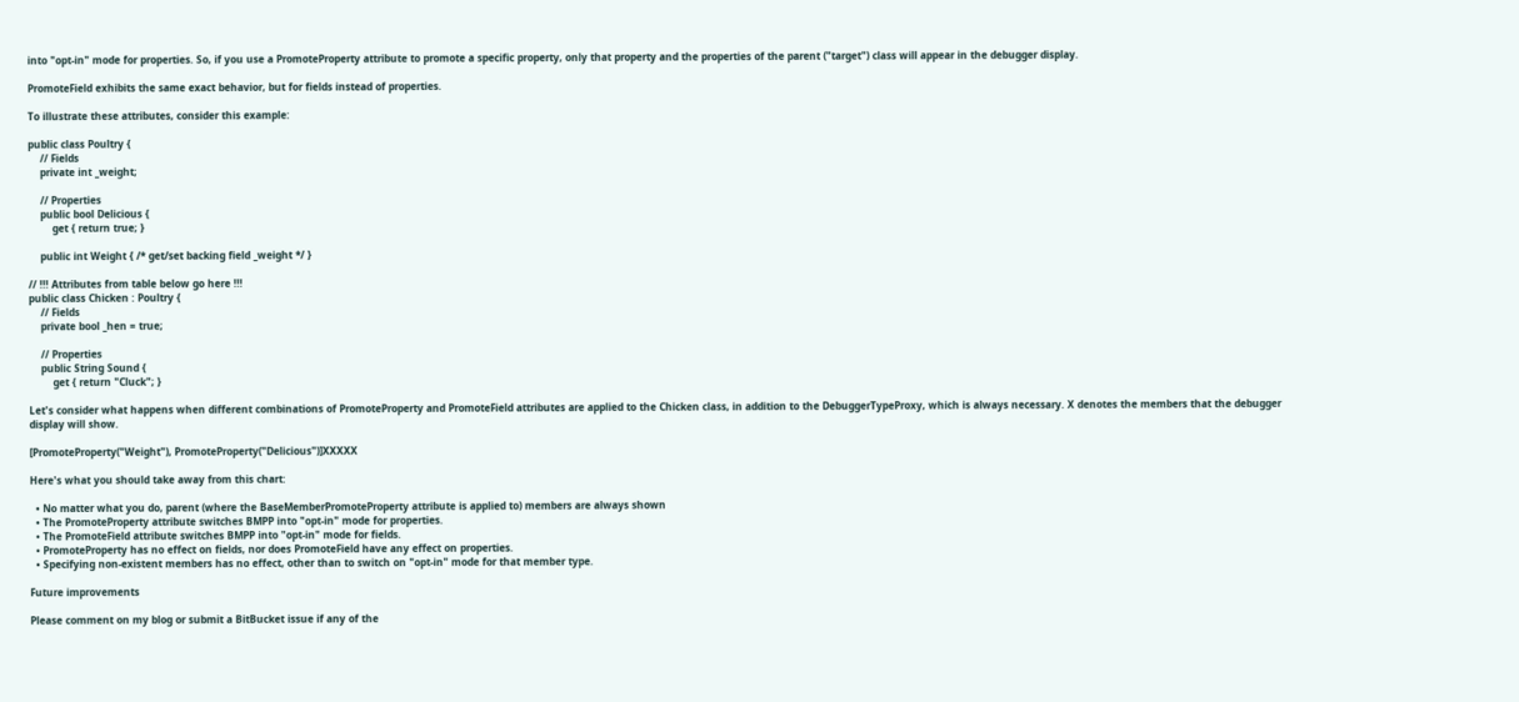into "opt-in" mode for properties. So, if you use a PromoteProperty attribute to promote a specific property, only that property and the properties of the parent ("target") class will appear in the debugger display.

PromoteField exhibits the same exact behavior, but for fields instead of properties.

To illustrate these attributes, consider this example:

public class Poultry {
    // Fields
    private int _weight;

    // Properties
    public bool Delicious {
        get { return true; }

    public int Weight { /* get/set backing field _weight */ }

// !!! Attributes from table below go here !!!
public class Chicken : Poultry {
    // Fields
    private bool _hen = true;

    // Properties
    public String Sound {
        get { return "Cluck"; }

Let's consider what happens when different combinations of PromoteProperty and PromoteField attributes are applied to the Chicken class, in addition to the DebuggerTypeProxy, which is always necessary. X denotes the members that the debugger display will show.

[PromoteProperty("Weight"), PromoteProperty("Delicious")]XXXXX

Here's what you should take away from this chart:

  • No matter what you do, parent (where the BaseMemberPromoteProperty attribute is applied to) members are always shown
  • The PromoteProperty attribute switches BMPP into "opt-in" mode for properties.
  • The PromoteField attribute switches BMPP into "opt-in" mode for fields.
  • PromoteProperty has no effect on fields, nor does PromoteField have any effect on properties.
  • Specifying non-existent members has no effect, other than to switch on "opt-in" mode for that member type.

Future improvements

Please comment on my blog or submit a BitBucket issue if any of the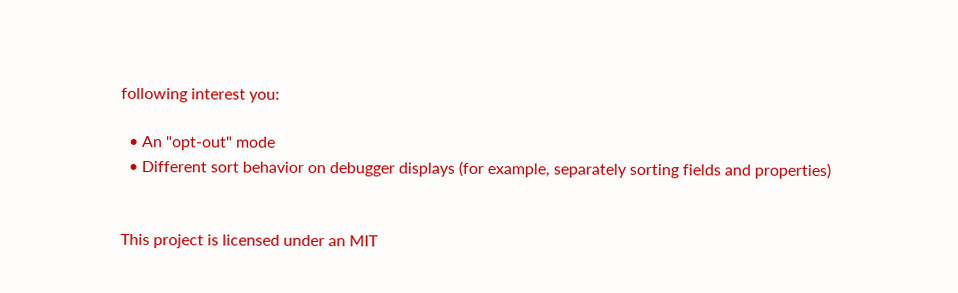following interest you:

  • An "opt-out" mode
  • Different sort behavior on debugger displays (for example, separately sorting fields and properties)


This project is licensed under an MIT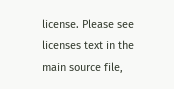license. Please see licenses text in the main source file,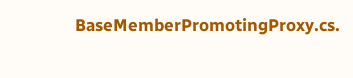BaseMemberPromotingProxy.cs.